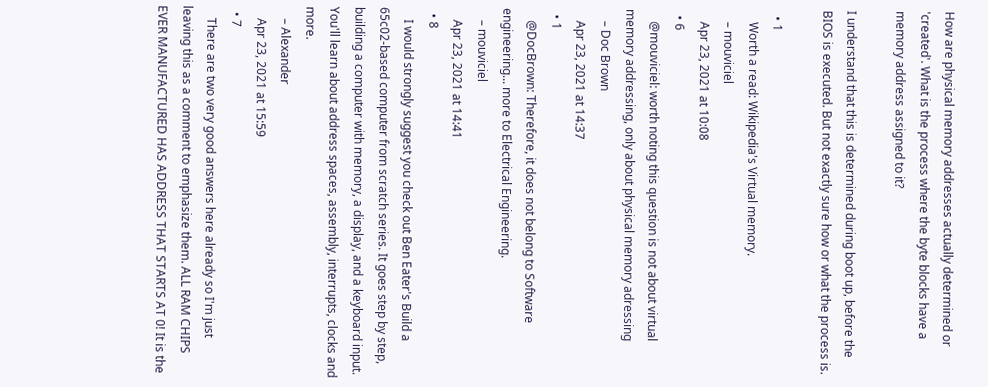How are physical memory addresses actually determined or 'created'. What is the process where the byte blocks have a memory address assigned to it?

I understand that this is determined during boot up, before the BIOS is executed. But not exactly sure how or what the process is.

  • 1
    Worth a read: Wikipedia's Virtual memory.
    – mouviciel
    Apr 23, 2021 at 10:08
  • 6
    @mouviciel: worth noting this question is not about virtual memory addressing, only about physical memory adressing
    – Doc Brown
    Apr 23, 2021 at 14:37
  • 1
    @DocBrown: Therefore, it does not belong to Software engineering... more to Electrical Engineering.
    – mouviciel
    Apr 23, 2021 at 14:41
  • 8
    I would strongly suggest you check out Ben Eater's Build a 65c02-based computer from scratch series. It goes step by step, building a computer with memory, a display, and a keyboard input. You'll learn about address spaces, assembly, interrupts, clocks and more.
    – Alexander
    Apr 23, 2021 at 15:59
  • 7
    There are two very good answers here already so I'm just leaving this as a comment to emphasize them. ALL RAM CHIPS EVER MANUFACTURED HAS ADDRESS THAT STARTS AT 0! It is the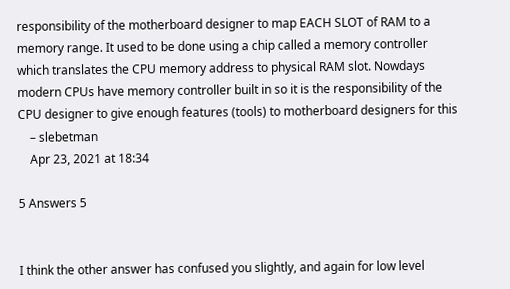responsibility of the motherboard designer to map EACH SLOT of RAM to a memory range. It used to be done using a chip called a memory controller which translates the CPU memory address to physical RAM slot. Nowdays modern CPUs have memory controller built in so it is the responsibility of the CPU designer to give enough features (tools) to motherboard designers for this
    – slebetman
    Apr 23, 2021 at 18:34

5 Answers 5


I think the other answer has confused you slightly, and again for low level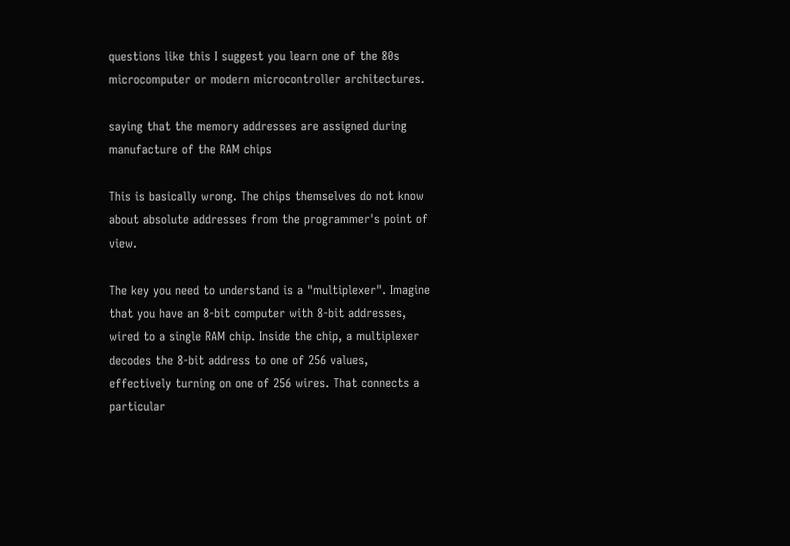questions like this I suggest you learn one of the 80s microcomputer or modern microcontroller architectures.

saying that the memory addresses are assigned during manufacture of the RAM chips

This is basically wrong. The chips themselves do not know about absolute addresses from the programmer's point of view.

The key you need to understand is a "multiplexer". Imagine that you have an 8-bit computer with 8-bit addresses, wired to a single RAM chip. Inside the chip, a multiplexer decodes the 8-bit address to one of 256 values, effectively turning on one of 256 wires. That connects a particular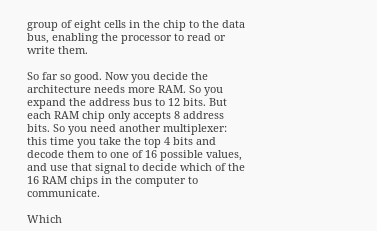group of eight cells in the chip to the data bus, enabling the processor to read or write them.

So far so good. Now you decide the architecture needs more RAM. So you expand the address bus to 12 bits. But each RAM chip only accepts 8 address bits. So you need another multiplexer: this time you take the top 4 bits and decode them to one of 16 possible values, and use that signal to decide which of the 16 RAM chips in the computer to communicate.

Which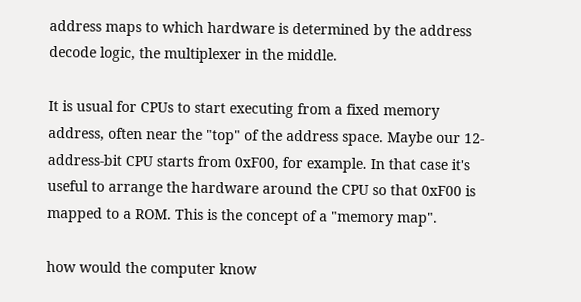address maps to which hardware is determined by the address decode logic, the multiplexer in the middle.

It is usual for CPUs to start executing from a fixed memory address, often near the "top" of the address space. Maybe our 12-address-bit CPU starts from 0xF00, for example. In that case it's useful to arrange the hardware around the CPU so that 0xF00 is mapped to a ROM. This is the concept of a "memory map".

how would the computer know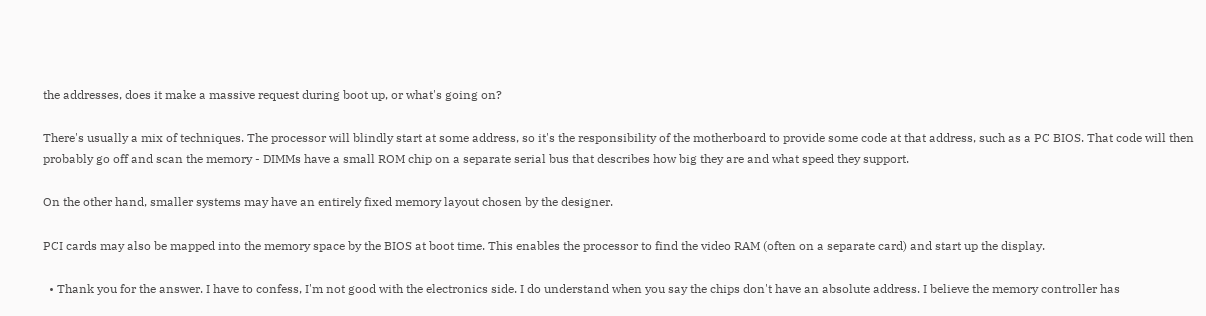the addresses, does it make a massive request during boot up, or what's going on?

There's usually a mix of techniques. The processor will blindly start at some address, so it's the responsibility of the motherboard to provide some code at that address, such as a PC BIOS. That code will then probably go off and scan the memory - DIMMs have a small ROM chip on a separate serial bus that describes how big they are and what speed they support.

On the other hand, smaller systems may have an entirely fixed memory layout chosen by the designer.

PCI cards may also be mapped into the memory space by the BIOS at boot time. This enables the processor to find the video RAM (often on a separate card) and start up the display.

  • Thank you for the answer. I have to confess, I'm not good with the electronics side. I do understand when you say the chips don't have an absolute address. I believe the memory controller has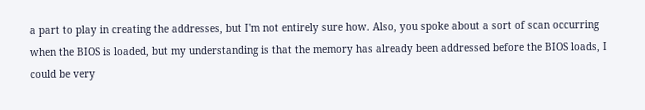a part to play in creating the addresses, but I'm not entirely sure how. Also, you spoke about a sort of scan occurring when the BIOS is loaded, but my understanding is that the memory has already been addressed before the BIOS loads, I could be very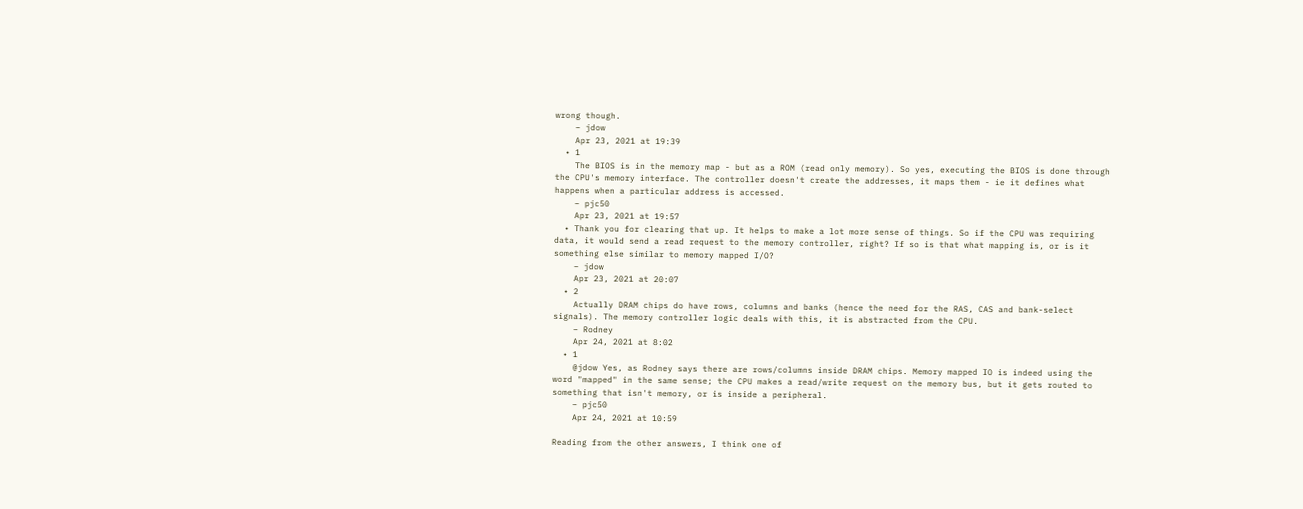wrong though.
    – jdow
    Apr 23, 2021 at 19:39
  • 1
    The BIOS is in the memory map - but as a ROM (read only memory). So yes, executing the BIOS is done through the CPU's memory interface. The controller doesn't create the addresses, it maps them - ie it defines what happens when a particular address is accessed.
    – pjc50
    Apr 23, 2021 at 19:57
  • Thank you for clearing that up. It helps to make a lot more sense of things. So if the CPU was requiring data, it would send a read request to the memory controller, right? If so is that what mapping is, or is it something else similar to memory mapped I/O?
    – jdow
    Apr 23, 2021 at 20:07
  • 2
    Actually DRAM chips do have rows, columns and banks (hence the need for the RAS, CAS and bank-select signals). The memory controller logic deals with this, it is abstracted from the CPU.
    – Rodney
    Apr 24, 2021 at 8:02
  • 1
    @jdow Yes, as Rodney says there are rows/columns inside DRAM chips. Memory mapped IO is indeed using the word "mapped" in the same sense; the CPU makes a read/write request on the memory bus, but it gets routed to something that isn't memory, or is inside a peripheral.
    – pjc50
    Apr 24, 2021 at 10:59

Reading from the other answers, I think one of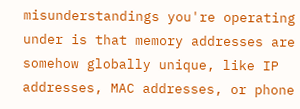misunderstandings you're operating under is that memory addresses are somehow globally unique, like IP addresses, MAC addresses, or phone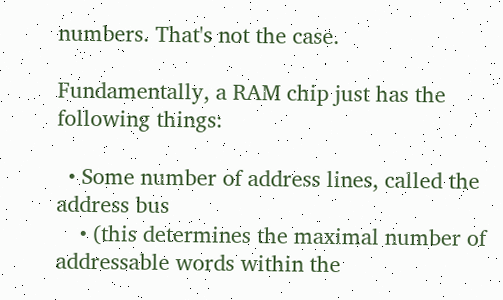numbers. That's not the case.

Fundamentally, a RAM chip just has the following things:

  • Some number of address lines, called the address bus
    • (this determines the maximal number of addressable words within the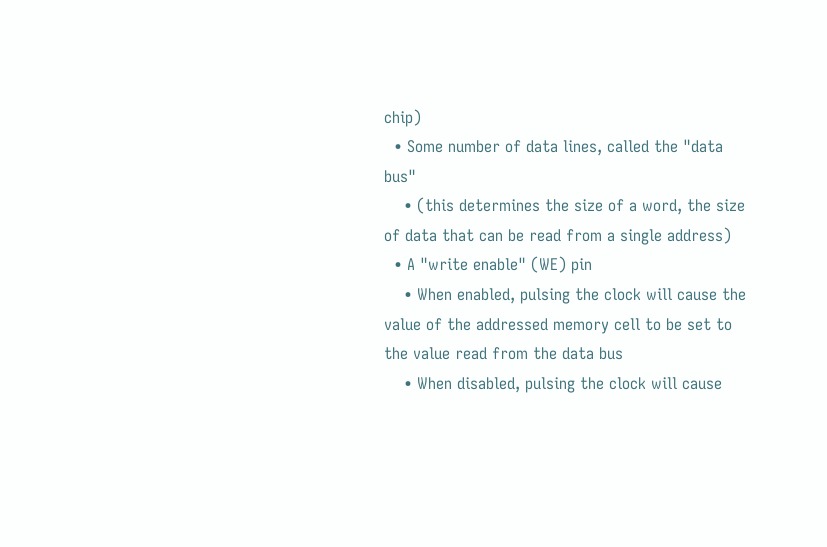chip)
  • Some number of data lines, called the "data bus"
    • (this determines the size of a word, the size of data that can be read from a single address)
  • A "write enable" (WE) pin
    • When enabled, pulsing the clock will cause the value of the addressed memory cell to be set to the value read from the data bus
    • When disabled, pulsing the clock will cause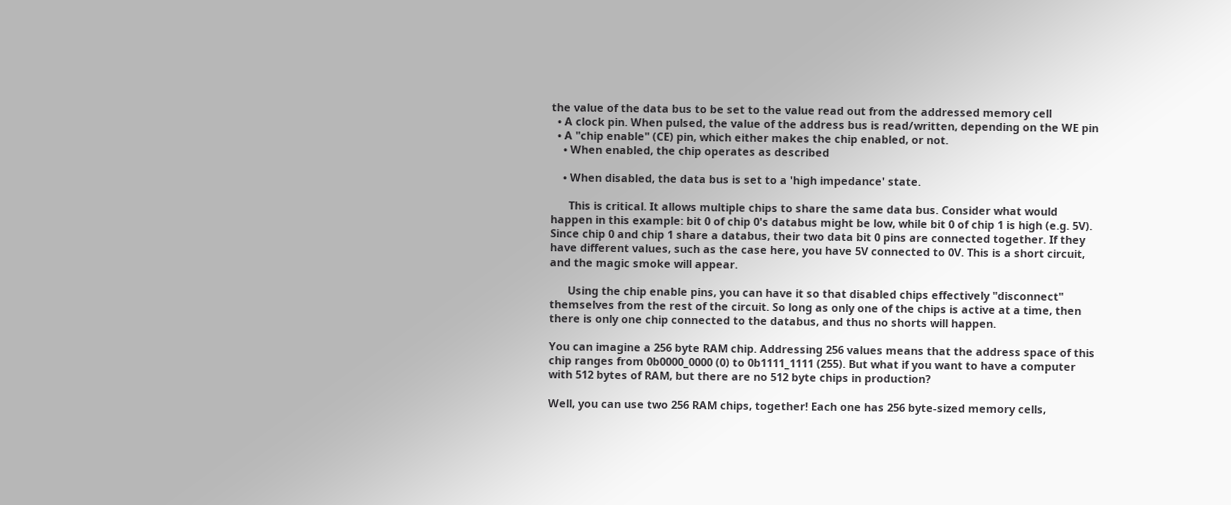the value of the data bus to be set to the value read out from the addressed memory cell
  • A clock pin. When pulsed, the value of the address bus is read/written, depending on the WE pin
  • A "chip enable" (CE) pin, which either makes the chip enabled, or not.
    • When enabled, the chip operates as described

    • When disabled, the data bus is set to a 'high impedance' state.

      This is critical. It allows multiple chips to share the same data bus. Consider what would happen in this example: bit 0 of chip 0's databus might be low, while bit 0 of chip 1 is high (e.g. 5V). Since chip 0 and chip 1 share a databus, their two data bit 0 pins are connected together. If they have different values, such as the case here, you have 5V connected to 0V. This is a short circuit, and the magic smoke will appear.

      Using the chip enable pins, you can have it so that disabled chips effectively "disconnect" themselves from the rest of the circuit. So long as only one of the chips is active at a time, then there is only one chip connected to the databus, and thus no shorts will happen.

You can imagine a 256 byte RAM chip. Addressing 256 values means that the address space of this chip ranges from 0b0000_0000 (0) to 0b1111_1111 (255). But what if you want to have a computer with 512 bytes of RAM, but there are no 512 byte chips in production?

Well, you can use two 256 RAM chips, together! Each one has 256 byte-sized memory cells,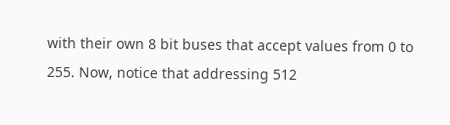with their own 8 bit buses that accept values from 0 to 255. Now, notice that addressing 512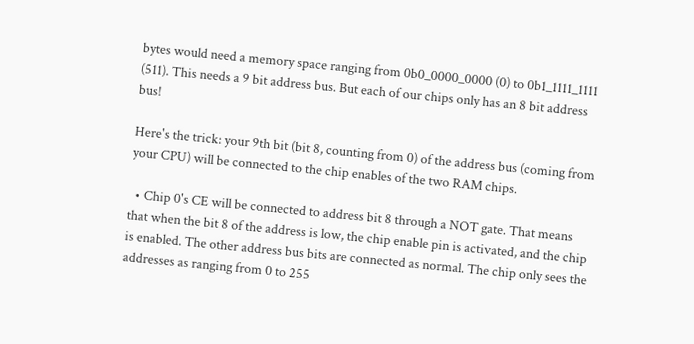bytes would need a memory space ranging from 0b0_0000_0000 (0) to 0b1_1111_1111 (511). This needs a 9 bit address bus. But each of our chips only has an 8 bit address bus!

Here's the trick: your 9th bit (bit 8, counting from 0) of the address bus (coming from your CPU) will be connected to the chip enables of the two RAM chips.

  • Chip 0's CE will be connected to address bit 8 through a NOT gate. That means that when the bit 8 of the address is low, the chip enable pin is activated, and the chip is enabled. The other address bus bits are connected as normal. The chip only sees the addresses as ranging from 0 to 255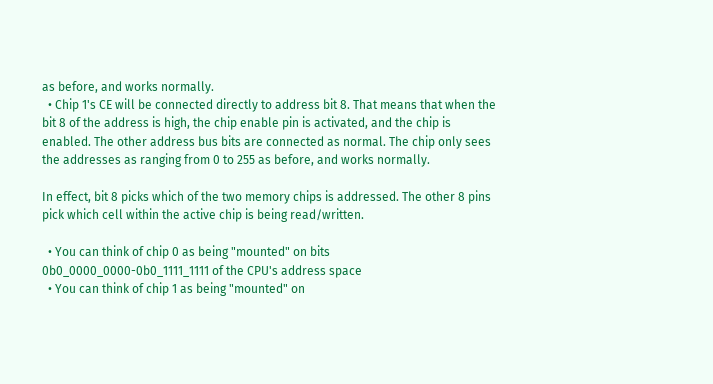as before, and works normally.
  • Chip 1's CE will be connected directly to address bit 8. That means that when the bit 8 of the address is high, the chip enable pin is activated, and the chip is enabled. The other address bus bits are connected as normal. The chip only sees the addresses as ranging from 0 to 255 as before, and works normally.

In effect, bit 8 picks which of the two memory chips is addressed. The other 8 pins pick which cell within the active chip is being read/written.

  • You can think of chip 0 as being "mounted" on bits 0b0_0000_0000-0b0_1111_1111 of the CPU's address space
  • You can think of chip 1 as being "mounted" on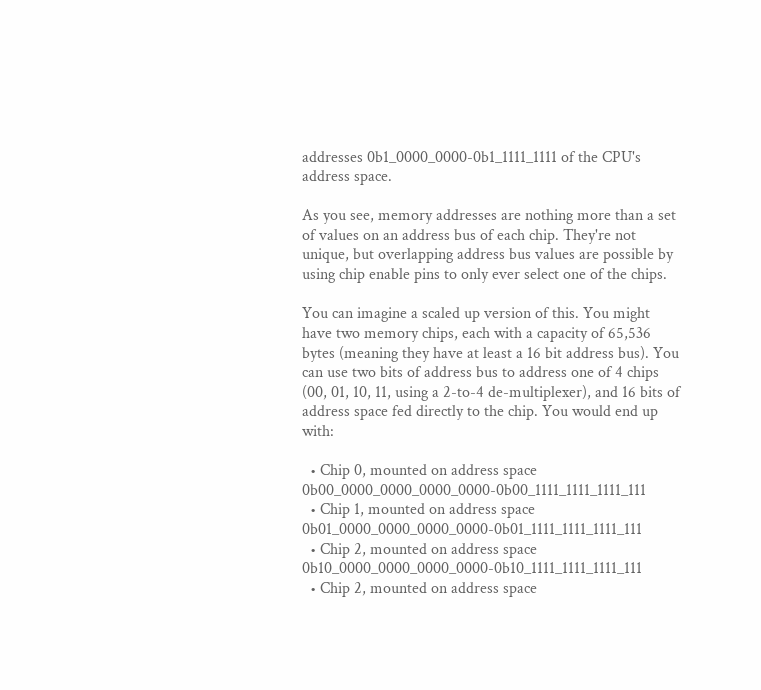addresses 0b1_0000_0000-0b1_1111_1111 of the CPU's address space.

As you see, memory addresses are nothing more than a set of values on an address bus of each chip. They're not unique, but overlapping address bus values are possible by using chip enable pins to only ever select one of the chips.

You can imagine a scaled up version of this. You might have two memory chips, each with a capacity of 65,536 bytes (meaning they have at least a 16 bit address bus). You can use two bits of address bus to address one of 4 chips (00, 01, 10, 11, using a 2-to-4 de-multiplexer), and 16 bits of address space fed directly to the chip. You would end up with:

  • Chip 0, mounted on address space 0b00_0000_0000_0000_0000-0b00_1111_1111_1111_111
  • Chip 1, mounted on address space 0b01_0000_0000_0000_0000-0b01_1111_1111_1111_111
  • Chip 2, mounted on address space 0b10_0000_0000_0000_0000-0b10_1111_1111_1111_111
  • Chip 2, mounted on address space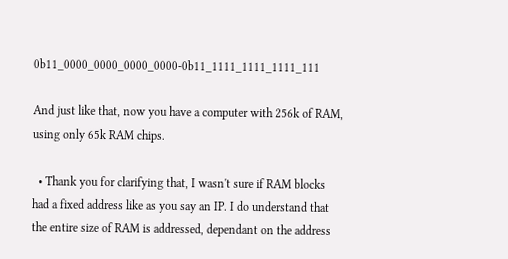0b11_0000_0000_0000_0000-0b11_1111_1111_1111_111

And just like that, now you have a computer with 256k of RAM, using only 65k RAM chips.

  • Thank you for clarifying that, I wasn't sure if RAM blocks had a fixed address like as you say an IP. I do understand that the entire size of RAM is addressed, dependant on the address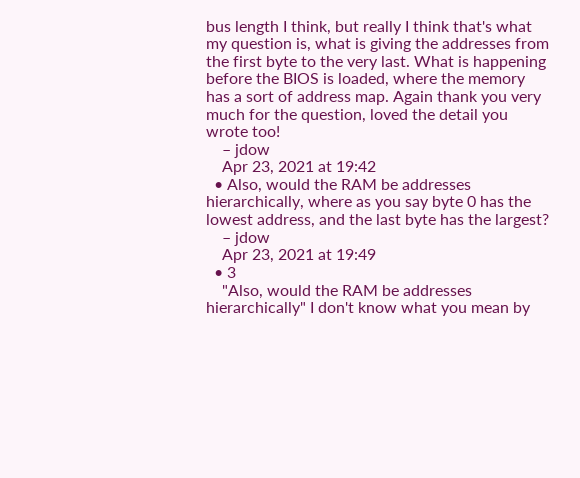bus length I think, but really I think that's what my question is, what is giving the addresses from the first byte to the very last. What is happening before the BIOS is loaded, where the memory has a sort of address map. Again thank you very much for the question, loved the detail you wrote too!
    – jdow
    Apr 23, 2021 at 19:42
  • Also, would the RAM be addresses hierarchically, where as you say byte 0 has the lowest address, and the last byte has the largest?
    – jdow
    Apr 23, 2021 at 19:49
  • 3
    "Also, would the RAM be addresses hierarchically" I don't know what you mean by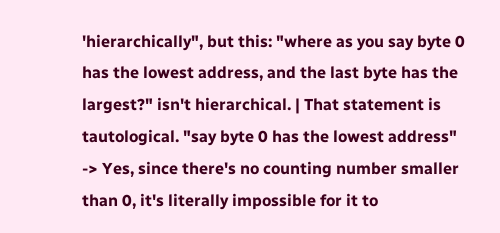'hierarchically", but this: "where as you say byte 0 has the lowest address, and the last byte has the largest?" isn't hierarchical. | That statement is tautological. "say byte 0 has the lowest address" -> Yes, since there's no counting number smaller than 0, it's literally impossible for it to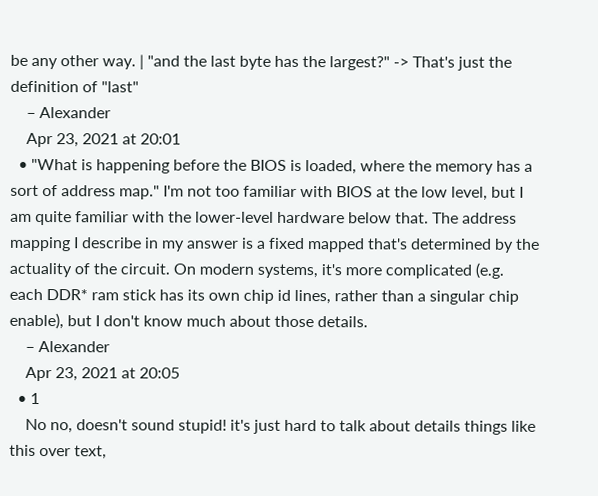be any other way. | "and the last byte has the largest?" -> That's just the definition of "last"
    – Alexander
    Apr 23, 2021 at 20:01
  • "What is happening before the BIOS is loaded, where the memory has a sort of address map." I'm not too familiar with BIOS at the low level, but I am quite familiar with the lower-level hardware below that. The address mapping I describe in my answer is a fixed mapped that's determined by the actuality of the circuit. On modern systems, it's more complicated (e.g. each DDR* ram stick has its own chip id lines, rather than a singular chip enable), but I don't know much about those details.
    – Alexander
    Apr 23, 2021 at 20:05
  • 1
    No no, doesn't sound stupid! it's just hard to talk about details things like this over text,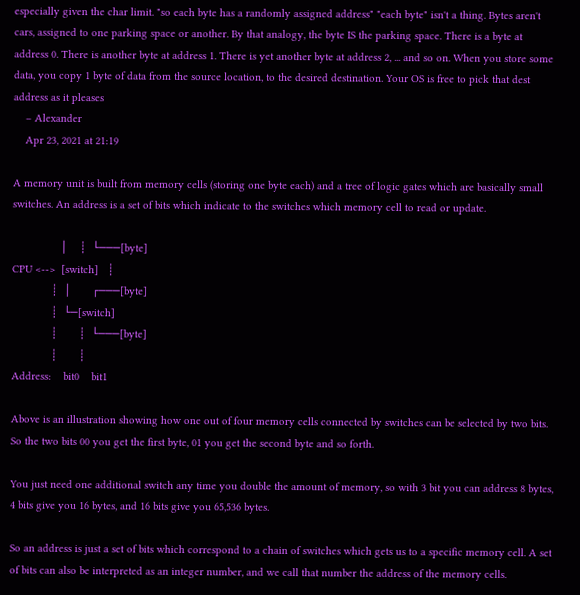especially given the char limit. "so each byte has a randomly assigned address" "each byte" isn't a thing. Bytes aren't cars, assigned to one parking space or another. By that analogy, the byte IS the parking space. There is a byte at address 0. There is another byte at address 1. There is yet another byte at address 2, ... and so on. When you store some data, you copy 1 byte of data from the source location, to the desired destination. Your OS is free to pick that dest address as it pleases
    – Alexander
    Apr 23, 2021 at 21:19

A memory unit is built from memory cells (storing one byte each) and a tree of logic gates which are basically small switches. An address is a set of bits which indicate to the switches which memory cell to read or update.

                │    ┊  └───[byte]
CPU <-->  [switch]   ┊
             ┊  │       ┌───[byte]
             ┊  └─[switch]
             ┊       ┊  └───[byte]
             ┊       ┊
Address:    bit0    bit1

Above is an illustration showing how one out of four memory cells connected by switches can be selected by two bits. So the two bits 00 you get the first byte, 01 you get the second byte and so forth.

You just need one additional switch any time you double the amount of memory, so with 3 bit you can address 8 bytes, 4 bits give you 16 bytes, and 16 bits give you 65,536 bytes.

So an address is just a set of bits which correspond to a chain of switches which gets us to a specific memory cell. A set of bits can also be interpreted as an integer number, and we call that number the address of the memory cells.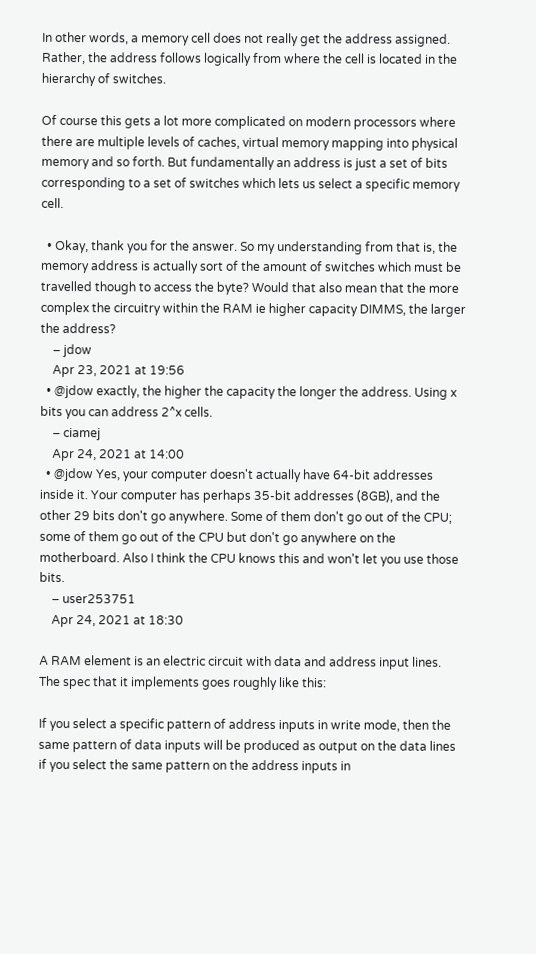In other words, a memory cell does not really get the address assigned. Rather, the address follows logically from where the cell is located in the hierarchy of switches.

Of course this gets a lot more complicated on modern processors where there are multiple levels of caches, virtual memory mapping into physical memory and so forth. But fundamentally an address is just a set of bits corresponding to a set of switches which lets us select a specific memory cell.

  • Okay, thank you for the answer. So my understanding from that is, the memory address is actually sort of the amount of switches which must be travelled though to access the byte? Would that also mean that the more complex the circuitry within the RAM ie higher capacity DIMMS, the larger the address?
    – jdow
    Apr 23, 2021 at 19:56
  • @jdow exactly, the higher the capacity the longer the address. Using x bits you can address 2^x cells.
    – ciamej
    Apr 24, 2021 at 14:00
  • @jdow Yes, your computer doesn't actually have 64-bit addresses inside it. Your computer has perhaps 35-bit addresses (8GB), and the other 29 bits don't go anywhere. Some of them don't go out of the CPU; some of them go out of the CPU but don't go anywhere on the motherboard. Also I think the CPU knows this and won't let you use those bits.
    – user253751
    Apr 24, 2021 at 18:30

A RAM element is an electric circuit with data and address input lines. The spec that it implements goes roughly like this:

If you select a specific pattern of address inputs in write mode, then the same pattern of data inputs will be produced as output on the data lines if you select the same pattern on the address inputs in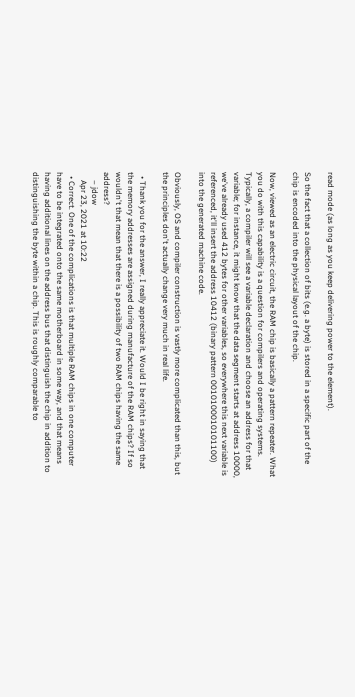read mode (as long as you keep delivering power to the element).

So the fact that a collection of bits (e.g. a byte) is stored in a specific part of the chip is encoded into the physical layout of the chip.

Now, viewed as an electric circuit, the RAM chip is basically a pattern repeater. What you do with this capability is a question for compilers and operating systems. Typically, a compiler will see a variable declaration and choose an address for that variable; for instance, it might know that the data segment starts at address 10000, we've already used 412 bytes for other variables, so everywhere this next variable is referenced, it'll insert the address 10412 (binary pattern 0010100010101100) into the generated machine code.

Obviously, OS and compiler construction is vastly more complicated than this, but the principles don't actually change very much in real life.

  • Thank you for the answer, I really appreciate it. Would I be right in saying that the memory addresses are assigned during manufacture of the RAM chips? If so wouldn't that mean that there is a possibility of two RAM chips having the same address?
    – jdow
    Apr 23, 2021 at 10:22
  • Correct. One of the complications is that multiple RAM chips in one computer have to be integrated onto the same motherboard in some way, and that means having additional lines on the address bus that distinguish the chip in addition to distinguishing the byte within a chip. This is roughly comparable to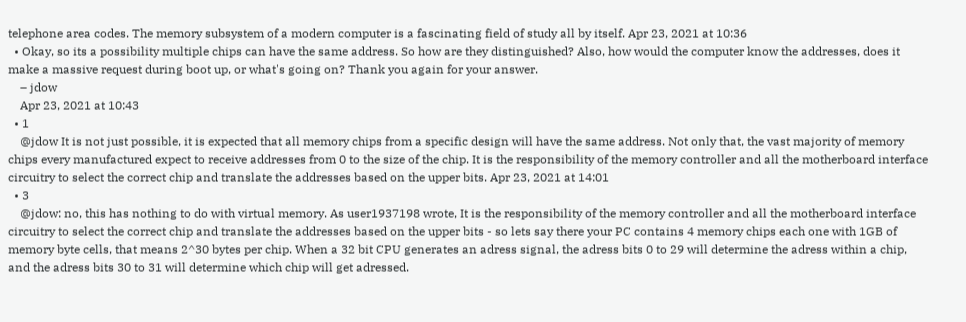telephone area codes. The memory subsystem of a modern computer is a fascinating field of study all by itself. Apr 23, 2021 at 10:36
  • Okay, so its a possibility multiple chips can have the same address. So how are they distinguished? Also, how would the computer know the addresses, does it make a massive request during boot up, or what's going on? Thank you again for your answer.
    – jdow
    Apr 23, 2021 at 10:43
  • 1
    @jdow It is not just possible, it is expected that all memory chips from a specific design will have the same address. Not only that, the vast majority of memory chips every manufactured expect to receive addresses from 0 to the size of the chip. It is the responsibility of the memory controller and all the motherboard interface circuitry to select the correct chip and translate the addresses based on the upper bits. Apr 23, 2021 at 14:01
  • 3
    @jdow: no, this has nothing to do with virtual memory. As user1937198 wrote, It is the responsibility of the memory controller and all the motherboard interface circuitry to select the correct chip and translate the addresses based on the upper bits - so lets say there your PC contains 4 memory chips each one with 1GB of memory byte cells, that means 2^30 bytes per chip. When a 32 bit CPU generates an adress signal, the adress bits 0 to 29 will determine the adress within a chip, and the adress bits 30 to 31 will determine which chip will get adressed.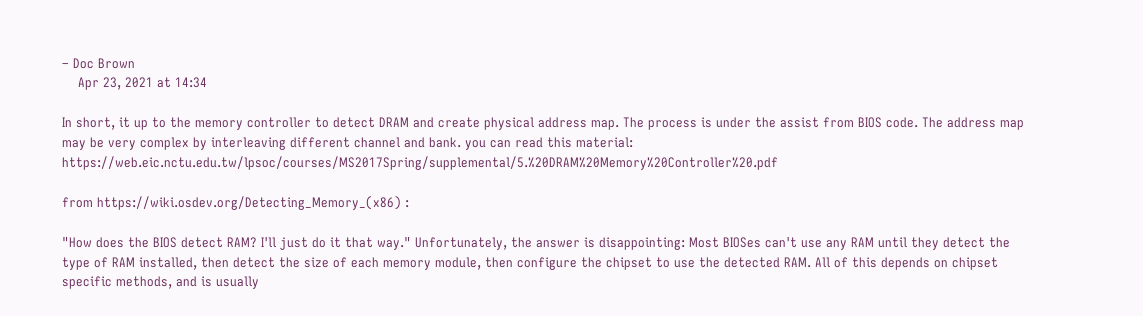– Doc Brown
    Apr 23, 2021 at 14:34

In short, it up to the memory controller to detect DRAM and create physical address map. The process is under the assist from BIOS code. The address map may be very complex by interleaving different channel and bank. you can read this material: https://web.eic.nctu.edu.tw/lpsoc/courses/MS2017Spring/supplemental/5.%20DRAM%20Memory%20Controller%20.pdf

from https://wiki.osdev.org/Detecting_Memory_(x86) :

"How does the BIOS detect RAM? I'll just do it that way." Unfortunately, the answer is disappointing: Most BIOSes can't use any RAM until they detect the type of RAM installed, then detect the size of each memory module, then configure the chipset to use the detected RAM. All of this depends on chipset specific methods, and is usually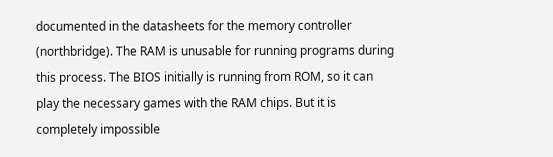documented in the datasheets for the memory controller (northbridge). The RAM is unusable for running programs during this process. The BIOS initially is running from ROM, so it can play the necessary games with the RAM chips. But it is completely impossible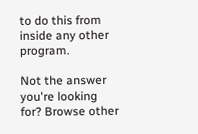to do this from inside any other program.

Not the answer you're looking for? Browse other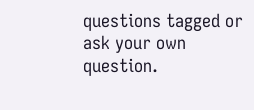questions tagged or ask your own question.